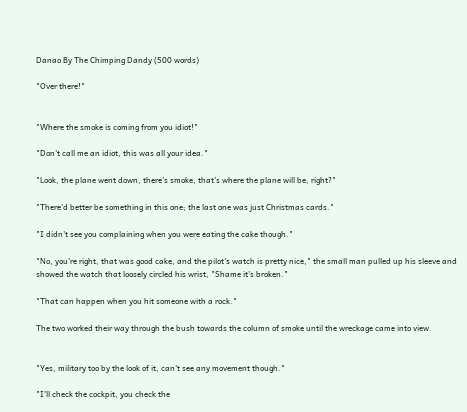Danao By The Chimping Dandy (500 words)

"Over there!"


"Where the smoke is coming from you idiot!"

"Don't call me an idiot, this was all your idea."

"Look, the plane went down, there's smoke, that's where the plane will be, right?"

"There'd better be something in this one; the last one was just Christmas cards."

"I didn't see you complaining when you were eating the cake though."

"No, you're right, that was good cake, and the pilot's watch is pretty nice," the small man pulled up his sleeve and showed the watch that loosely circled his wrist, "Shame it's broken."

"That can happen when you hit someone with a rock."

The two worked their way through the bush towards the column of smoke until the wreckage came into view.


"Yes, military too by the look of it, can't see any movement though."

"I'll check the cockpit, you check the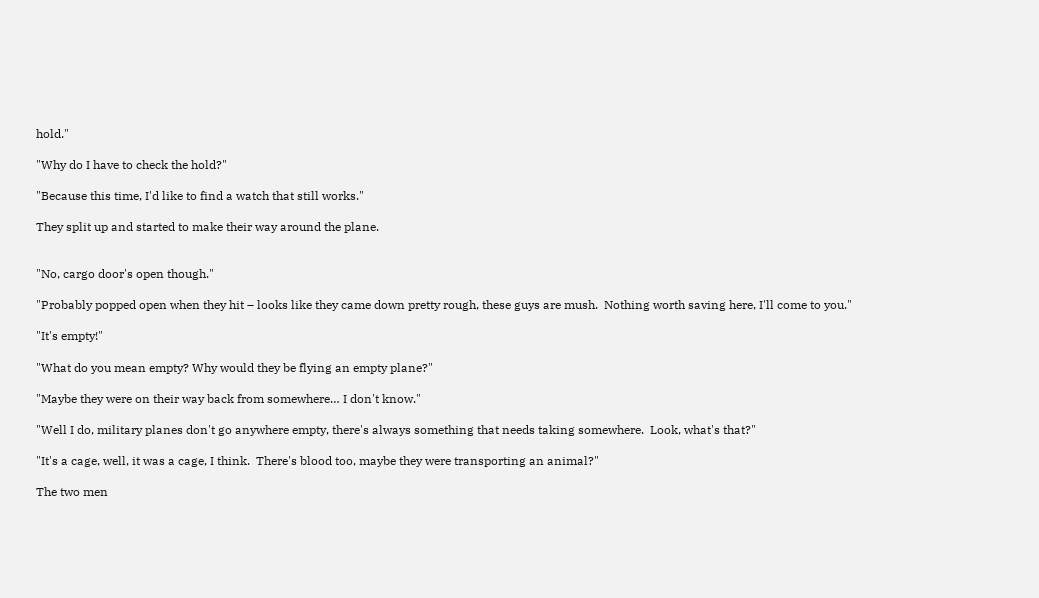hold."

"Why do I have to check the hold?"

"Because this time, I'd like to find a watch that still works."

They split up and started to make their way around the plane.


"No, cargo door's open though."

"Probably popped open when they hit – looks like they came down pretty rough, these guys are mush.  Nothing worth saving here, I'll come to you."

"It's empty!"

"What do you mean empty? Why would they be flying an empty plane?"

"Maybe they were on their way back from somewhere… I don't know."

"Well I do, military planes don't go anywhere empty, there's always something that needs taking somewhere.  Look, what's that?"

"It's a cage, well, it was a cage, I think.  There's blood too, maybe they were transporting an animal?"

The two men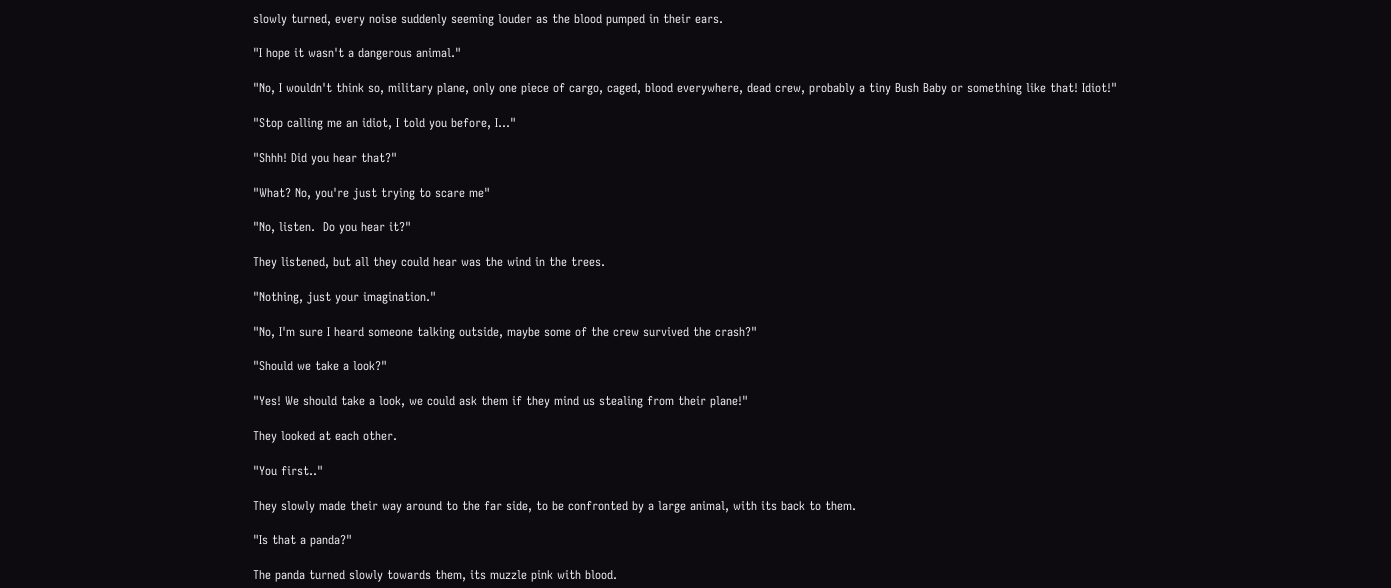slowly turned, every noise suddenly seeming louder as the blood pumped in their ears.

"I hope it wasn't a dangerous animal."

"No, I wouldn't think so, military plane, only one piece of cargo, caged, blood everywhere, dead crew, probably a tiny Bush Baby or something like that! Idiot!"

"Stop calling me an idiot, I told you before, I…"

"Shhh! Did you hear that?"

"What? No, you're just trying to scare me"

"No, listen.  Do you hear it?"

They listened, but all they could hear was the wind in the trees.

"Nothing, just your imagination."

"No, I'm sure I heard someone talking outside, maybe some of the crew survived the crash?"

"Should we take a look?"

"Yes! We should take a look, we could ask them if they mind us stealing from their plane!"

They looked at each other.

"You first.."

They slowly made their way around to the far side, to be confronted by a large animal, with its back to them.

"Is that a panda?"

The panda turned slowly towards them, its muzzle pink with blood.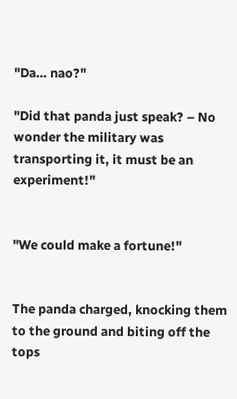"Da… nao?"

"Did that panda just speak? – No wonder the military was transporting it, it must be an experiment!"


"We could make a fortune!"


The panda charged, knocking them to the ground and biting off the tops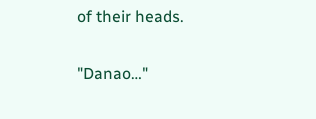of their heads.

"Danao…"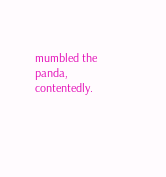mumbled the panda, contentedly.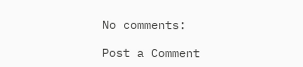No comments:

Post a Comment